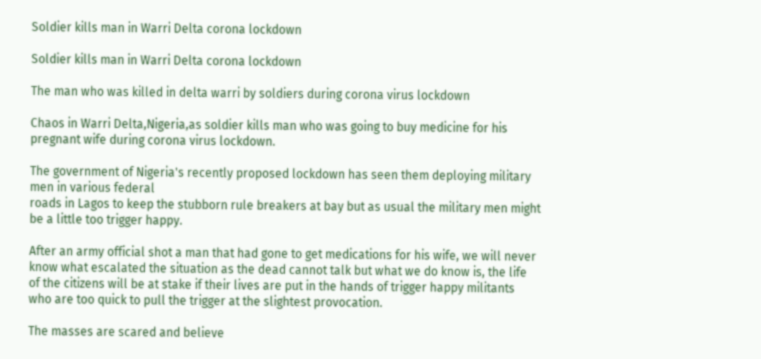Soldier kills man in Warri Delta corona lockdown

Soldier kills man in Warri Delta corona lockdown

The man who was killed in delta warri by soldiers during corona virus lockdown

Chaos in Warri Delta,Nigeria,as soldier kills man who was going to buy medicine for his pregnant wife during corona virus lockdown.

The government of Nigeria's recently proposed lockdown has seen them deploying military men in various federal
roads in Lagos to keep the stubborn rule breakers at bay but as usual the military men might be a little too trigger happy.

After an army official shot a man that had gone to get medications for his wife, we will never know what escalated the situation as the dead cannot talk but what we do know is, the life of the citizens will be at stake if their lives are put in the hands of trigger happy militants who are too quick to pull the trigger at the slightest provocation.

The masses are scared and believe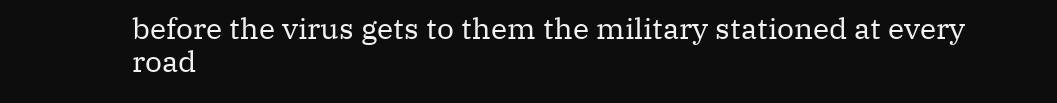before the virus gets to them the military stationed at every road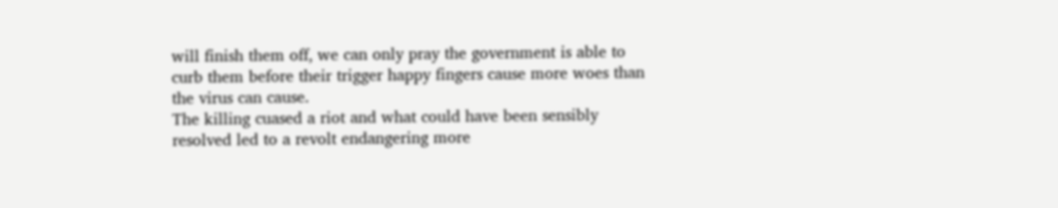will finish them off, we can only pray the government is able to curb them before their trigger happy fingers cause more woes than the virus can cause.
The killing cuased a riot and what could have been sensibly resolved led to a revolt endangering more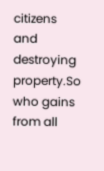citizens and destroying property.So who gains from all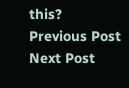this?
Previous Post Next Post